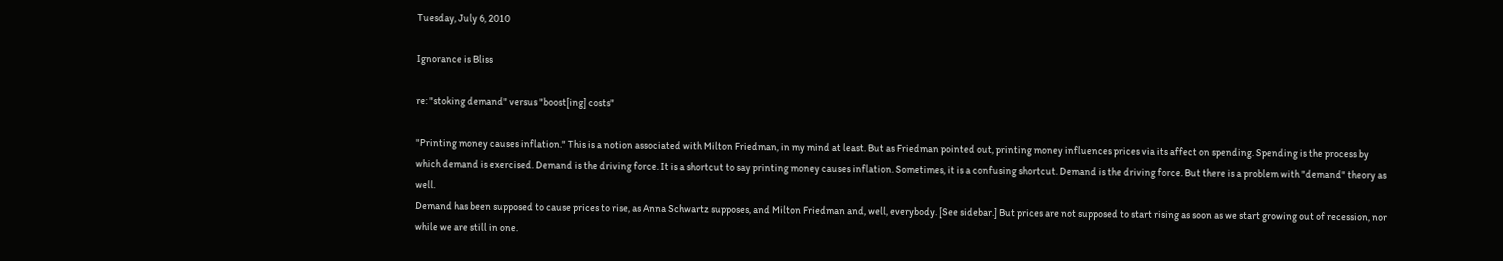Tuesday, July 6, 2010

Ignorance is Bliss

re: "stoking demand" versus "boost[ing] costs"

"Printing money causes inflation." This is a notion associated with Milton Friedman, in my mind at least. But as Friedman pointed out, printing money influences prices via its affect on spending. Spending is the process by which demand is exercised. Demand is the driving force. It is a shortcut to say printing money causes inflation. Sometimes, it is a confusing shortcut. Demand is the driving force. But there is a problem with "demand" theory as well.
Demand has been supposed to cause prices to rise, as Anna Schwartz supposes, and Milton Friedman and, well, everybody. [See sidebar.] But prices are not supposed to start rising as soon as we start growing out of recession, nor while we are still in one.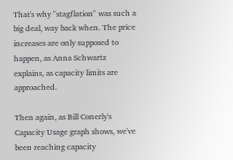That's why "stagflation" was such a big deal, way back when. The price increases are only supposed to happen, as Anna Schwartz explains, as capacity limits are approached.

Then again, as Bill Conerly's Capacity Usage graph shows, we've been reaching capacity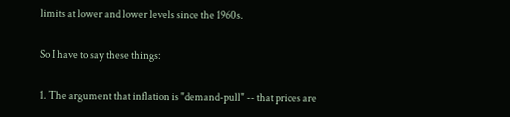limits at lower and lower levels since the 1960s.

So I have to say these things:

1. The argument that inflation is "demand-pull" -- that prices are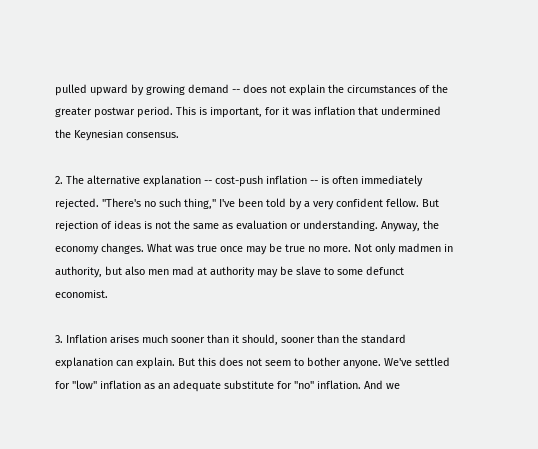pulled upward by growing demand -- does not explain the circumstances of the greater postwar period. This is important, for it was inflation that undermined the Keynesian consensus.

2. The alternative explanation -- cost-push inflation -- is often immediately rejected. "There's no such thing," I've been told by a very confident fellow. But rejection of ideas is not the same as evaluation or understanding. Anyway, the economy changes. What was true once may be true no more. Not only madmen in authority, but also men mad at authority may be slave to some defunct economist.

3. Inflation arises much sooner than it should, sooner than the standard explanation can explain. But this does not seem to bother anyone. We've settled for "low" inflation as an adequate substitute for "no" inflation. And we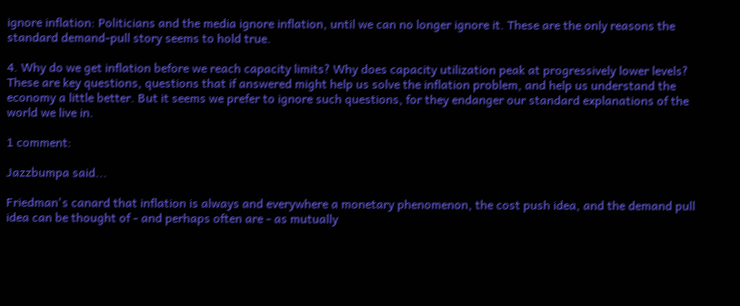ignore inflation: Politicians and the media ignore inflation, until we can no longer ignore it. These are the only reasons the standard demand-pull story seems to hold true.

4. Why do we get inflation before we reach capacity limits? Why does capacity utilization peak at progressively lower levels? These are key questions, questions that if answered might help us solve the inflation problem, and help us understand the economy a little better. But it seems we prefer to ignore such questions, for they endanger our standard explanations of the world we live in.

1 comment:

Jazzbumpa said...

Friedman's canard that inflation is always and everywhere a monetary phenomenon, the cost push idea, and the demand pull idea can be thought of - and perhaps often are - as mutually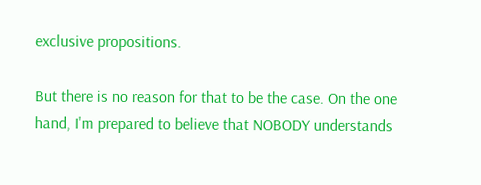exclusive propositions.

But there is no reason for that to be the case. On the one hand, I'm prepared to believe that NOBODY understands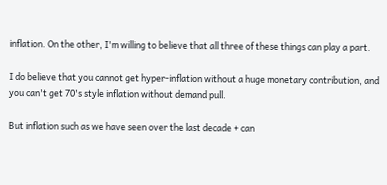inflation. On the other, I'm willing to believe that all three of these things can play a part.

I do believe that you cannot get hyper-inflation without a huge monetary contribution, and you can't get 70's style inflation without demand pull.

But inflation such as we have seen over the last decade + can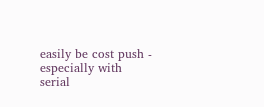easily be cost push - especially with serial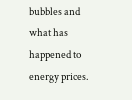bubbles and what has happened to energy prices.